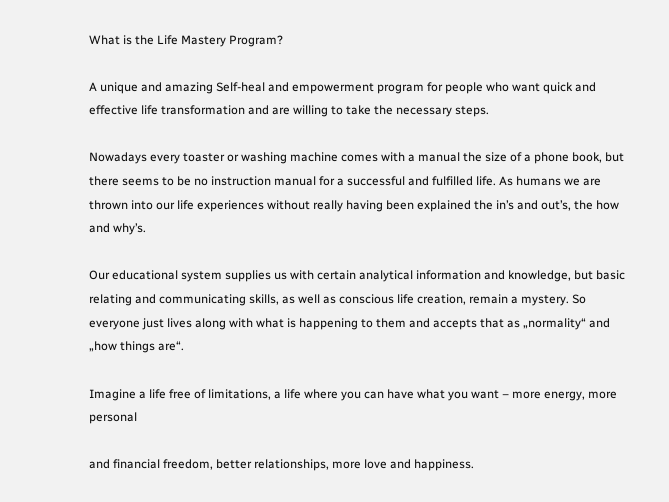What is the Life Mastery Program?

A unique and amazing Self-heal and empowerment program for people who want quick and effective life transformation and are willing to take the necessary steps.

Nowadays every toaster or washing machine comes with a manual the size of a phone book, but there seems to be no instruction manual for a successful and fulfilled life. As humans we are thrown into our life experiences without really having been explained the in’s and out’s, the how and why’s.

Our educational system supplies us with certain analytical information and knowledge, but basic relating and communicating skills, as well as conscious life creation, remain a mystery. So everyone just lives along with what is happening to them and accepts that as „normality“ and „how things are“.

Imagine a life free of limitations, a life where you can have what you want – more energy, more personal

and financial freedom, better relationships, more love and happiness.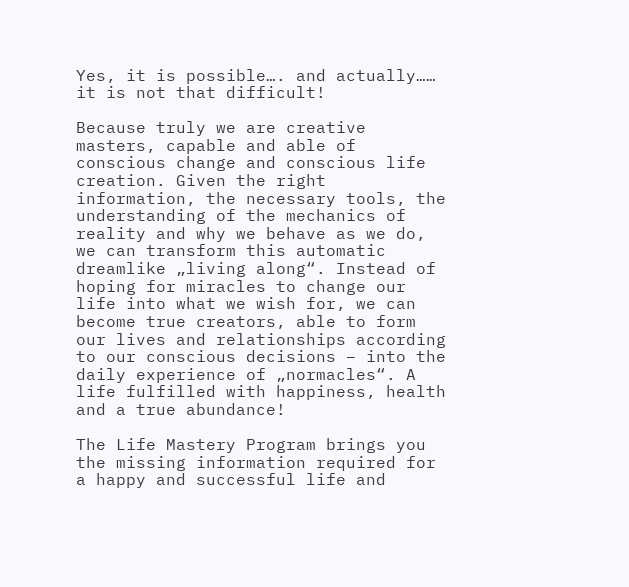Yes, it is possible…. and actually…… it is not that difficult!

Because truly we are creative masters, capable and able of conscious change and conscious life creation. Given the right information, the necessary tools, the understanding of the mechanics of reality and why we behave as we do, we can transform this automatic dreamlike „living along“. Instead of hoping for miracles to change our life into what we wish for, we can become true creators, able to form our lives and relationships according to our conscious decisions – into the daily experience of „normacles“. A life fulfilled with happiness, health and a true abundance!

The Life Mastery Program brings you the missing information required for a happy and successful life and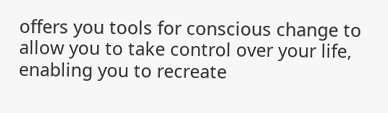offers you tools for conscious change to allow you to take control over your life, enabling you to recreate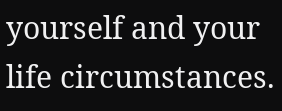yourself and your life circumstances.